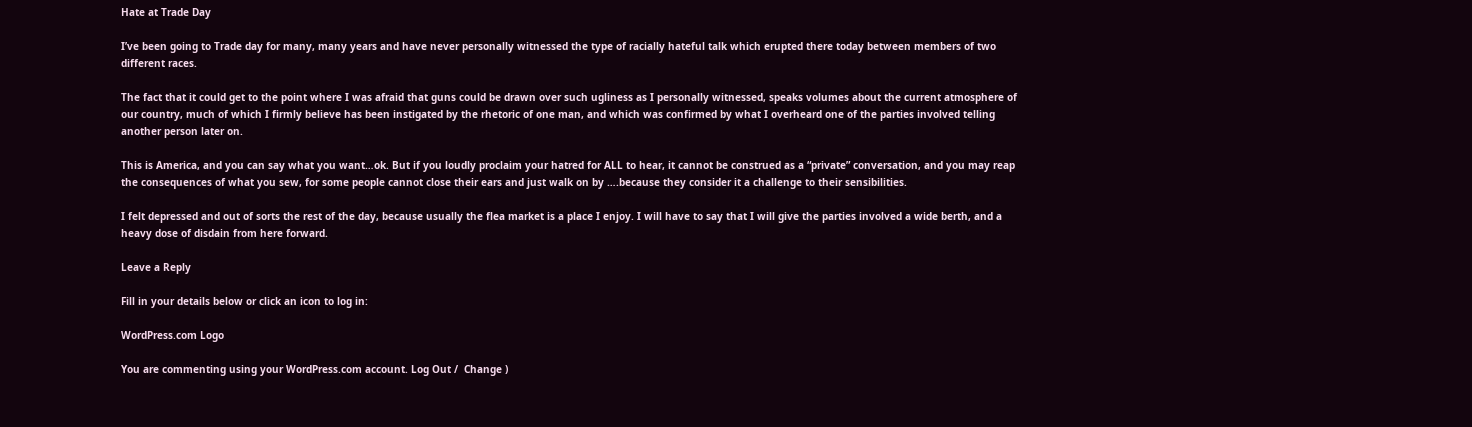Hate at Trade Day

I’ve been going to Trade day for many, many years and have never personally witnessed the type of racially hateful talk which erupted there today between members of two different races.

The fact that it could get to the point where I was afraid that guns could be drawn over such ugliness as I personally witnessed, speaks volumes about the current atmosphere of our country, much of which I firmly believe has been instigated by the rhetoric of one man, and which was confirmed by what I overheard one of the parties involved telling another person later on.

This is America, and you can say what you want…ok. But if you loudly proclaim your hatred for ALL to hear, it cannot be construed as a “private” conversation, and you may reap the consequences of what you sew, for some people cannot close their ears and just walk on by ….because they consider it a challenge to their sensibilities.

I felt depressed and out of sorts the rest of the day, because usually the flea market is a place I enjoy. I will have to say that I will give the parties involved a wide berth, and a heavy dose of disdain from here forward.

Leave a Reply

Fill in your details below or click an icon to log in:

WordPress.com Logo

You are commenting using your WordPress.com account. Log Out /  Change )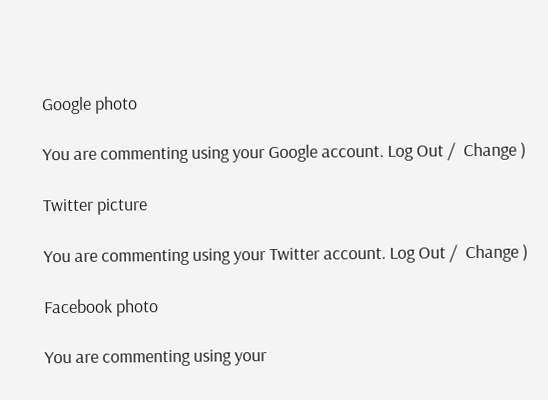Google photo

You are commenting using your Google account. Log Out /  Change )

Twitter picture

You are commenting using your Twitter account. Log Out /  Change )

Facebook photo

You are commenting using your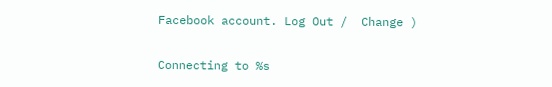Facebook account. Log Out /  Change )

Connecting to %s